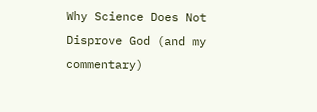Why Science Does Not Disprove God (and my commentary)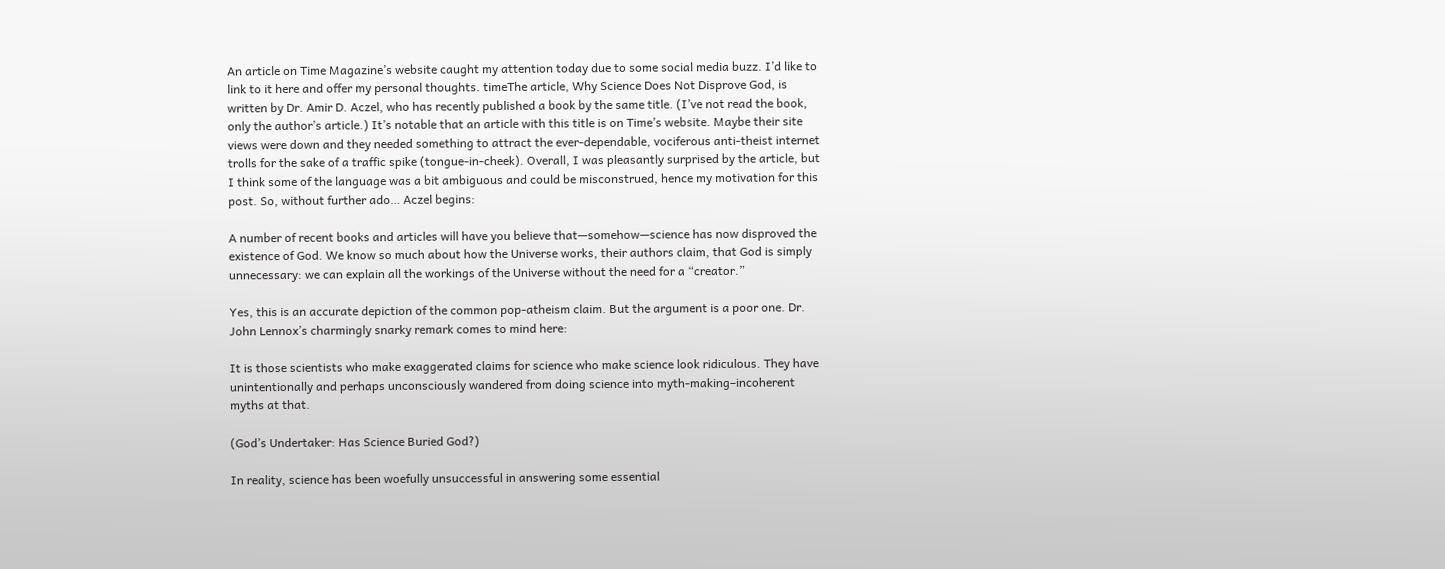An article on Time Magazine’s website caught my attention today due to some social media buzz. I’d like to link to it here and offer my personal thoughts. timeThe article, Why Science Does Not Disprove God, is written by Dr. Amir D. Aczel, who has recently published a book by the same title. (I’ve not read the book, only the author’s article.) It’s notable that an article with this title is on Time’s website. Maybe their site views were down and they needed something to attract the ever-dependable, vociferous anti-theist internet trolls for the sake of a traffic spike (tongue-in-cheek). Overall, I was pleasantly surprised by the article, but I think some of the language was a bit ambiguous and could be misconstrued, hence my motivation for this post. So, without further ado… Aczel begins:

A number of recent books and articles will have you believe that—somehow—science has now disproved the existence of God. We know so much about how the Universe works, their authors claim, that God is simply unnecessary: we can explain all the workings of the Universe without the need for a “creator.”

Yes, this is an accurate depiction of the common pop-atheism claim. But the argument is a poor one. Dr. John Lennox’s charmingly snarky remark comes to mind here:

It is those scientists who make exaggerated claims for science who make science look ridiculous. They have unintentionally and perhaps unconsciously wandered from doing science into myth-making–incoherent myths at that.

(God’s Undertaker: Has Science Buried God?)

In reality, science has been woefully unsuccessful in answering some essential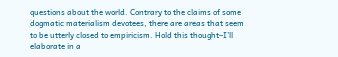questions about the world. Contrary to the claims of some dogmatic materialism devotees, there are areas that seem to be utterly closed to empiricism. Hold this thought–I’ll elaborate in a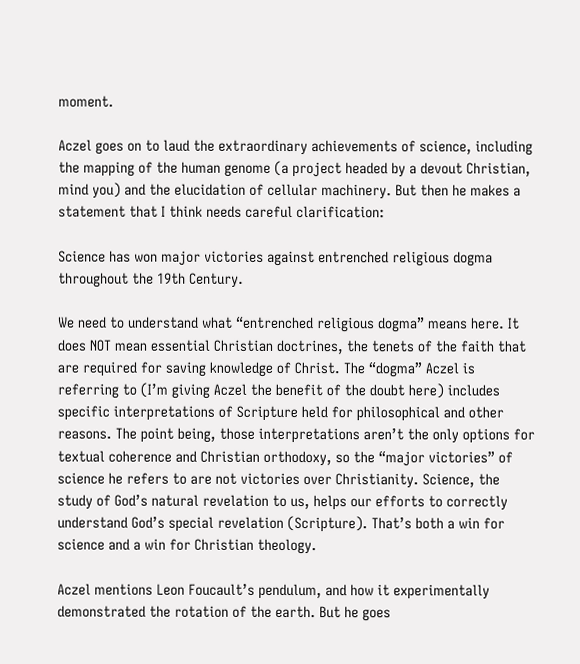moment.

Aczel goes on to laud the extraordinary achievements of science, including the mapping of the human genome (a project headed by a devout Christian, mind you) and the elucidation of cellular machinery. But then he makes a statement that I think needs careful clarification:

Science has won major victories against entrenched religious dogma throughout the 19th Century.

We need to understand what “entrenched religious dogma” means here. It does NOT mean essential Christian doctrines, the tenets of the faith that are required for saving knowledge of Christ. The “dogma” Aczel is referring to (I’m giving Aczel the benefit of the doubt here) includes specific interpretations of Scripture held for philosophical and other reasons. The point being, those interpretations aren’t the only options for textual coherence and Christian orthodoxy, so the “major victories” of science he refers to are not victories over Christianity. Science, the study of God’s natural revelation to us, helps our efforts to correctly understand God’s special revelation (Scripture). That’s both a win for science and a win for Christian theology.

Aczel mentions Leon Foucault’s pendulum, and how it experimentally demonstrated the rotation of the earth. But he goes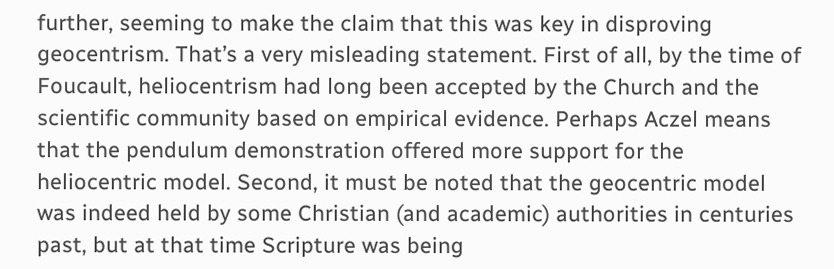further, seeming to make the claim that this was key in disproving geocentrism. That’s a very misleading statement. First of all, by the time of Foucault, heliocentrism had long been accepted by the Church and the scientific community based on empirical evidence. Perhaps Aczel means that the pendulum demonstration offered more support for the heliocentric model. Second, it must be noted that the geocentric model was indeed held by some Christian (and academic) authorities in centuries past, but at that time Scripture was being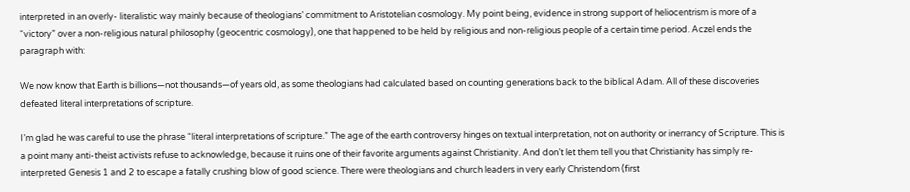interpreted in an overly- literalistic way mainly because of theologians’ commitment to Aristotelian cosmology. My point being, evidence in strong support of heliocentrism is more of a “victory” over a non-religious natural philosophy (geocentric cosmology), one that happened to be held by religious and non-religious people of a certain time period. Aczel ends the paragraph with:

We now know that Earth is billions—not thousands—of years old, as some theologians had calculated based on counting generations back to the biblical Adam. All of these discoveries defeated literal interpretations of scripture.

I’m glad he was careful to use the phrase “literal interpretations of scripture.” The age of the earth controversy hinges on textual interpretation, not on authority or inerrancy of Scripture. This is a point many anti-theist activists refuse to acknowledge, because it ruins one of their favorite arguments against Christianity. And don’t let them tell you that Christianity has simply re-interpreted Genesis 1 and 2 to escape a fatally crushing blow of good science. There were theologians and church leaders in very early Christendom (first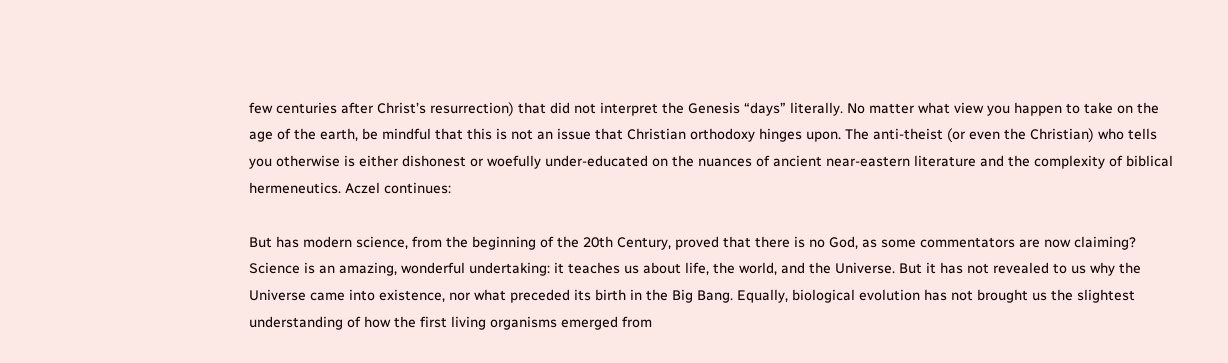few centuries after Christ’s resurrection) that did not interpret the Genesis “days” literally. No matter what view you happen to take on the age of the earth, be mindful that this is not an issue that Christian orthodoxy hinges upon. The anti-theist (or even the Christian) who tells you otherwise is either dishonest or woefully under-educated on the nuances of ancient near-eastern literature and the complexity of biblical hermeneutics. Aczel continues:

But has modern science, from the beginning of the 20th Century, proved that there is no God, as some commentators are now claiming? Science is an amazing, wonderful undertaking: it teaches us about life, the world, and the Universe. But it has not revealed to us why the Universe came into existence, nor what preceded its birth in the Big Bang. Equally, biological evolution has not brought us the slightest understanding of how the first living organisms emerged from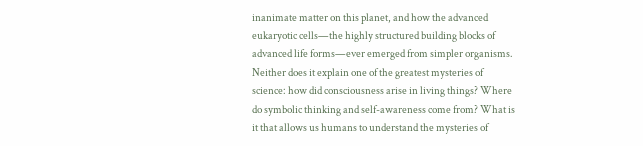inanimate matter on this planet, and how the advanced eukaryotic cells—the highly structured building blocks of advanced life forms—ever emerged from simpler organisms. Neither does it explain one of the greatest mysteries of science: how did consciousness arise in living things? Where do symbolic thinking and self-awareness come from? What is it that allows us humans to understand the mysteries of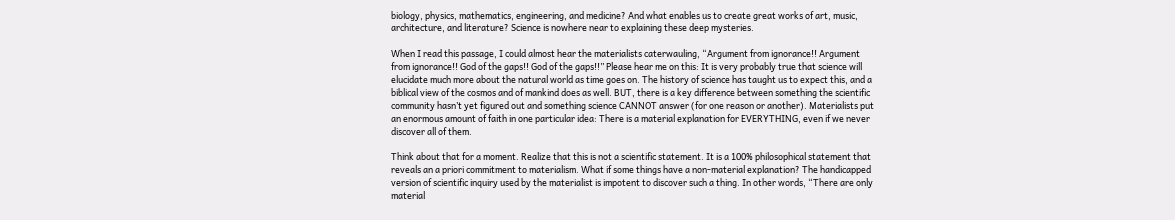biology, physics, mathematics, engineering, and medicine? And what enables us to create great works of art, music, architecture, and literature? Science is nowhere near to explaining these deep mysteries.

When I read this passage, I could almost hear the materialists caterwauling, “Argument from ignorance!! Argument from ignorance!! God of the gaps!! God of the gaps!!” Please hear me on this: It is very probably true that science will elucidate much more about the natural world as time goes on. The history of science has taught us to expect this, and a biblical view of the cosmos and of mankind does as well. BUT, there is a key difference between something the scientific community hasn’t yet figured out and something science CANNOT answer (for one reason or another). Materialists put an enormous amount of faith in one particular idea: There is a material explanation for EVERYTHING, even if we never discover all of them.

Think about that for a moment. Realize that this is not a scientific statement. It is a 100% philosophical statement that reveals an a priori commitment to materialism. What if some things have a non-material explanation? The handicapped version of scientific inquiry used by the materialist is impotent to discover such a thing. In other words, “There are only material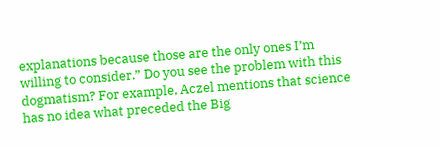explanations because those are the only ones I’m willing to consider.” Do you see the problem with this dogmatism? For example, Aczel mentions that science has no idea what preceded the Big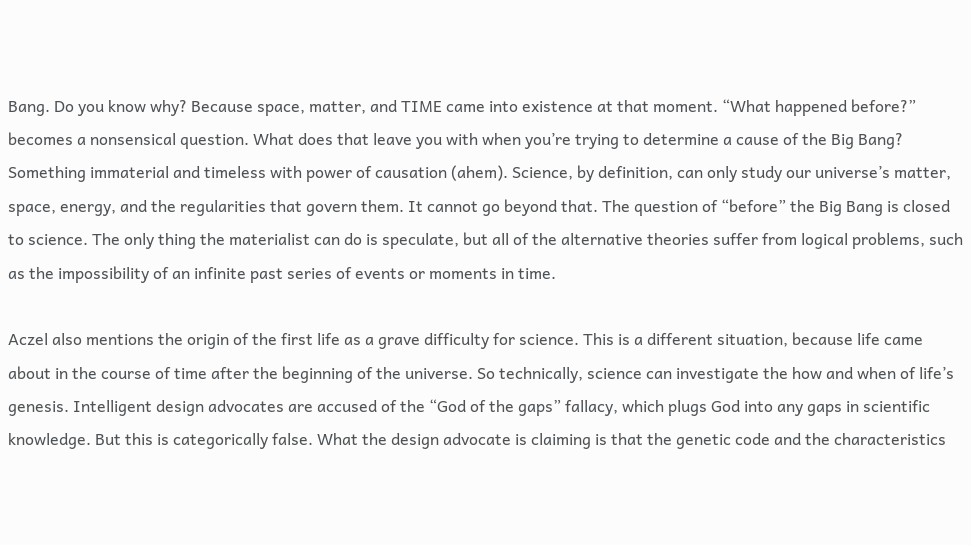Bang. Do you know why? Because space, matter, and TIME came into existence at that moment. “What happened before?” becomes a nonsensical question. What does that leave you with when you’re trying to determine a cause of the Big Bang? Something immaterial and timeless with power of causation (ahem). Science, by definition, can only study our universe’s matter, space, energy, and the regularities that govern them. It cannot go beyond that. The question of “before” the Big Bang is closed to science. The only thing the materialist can do is speculate, but all of the alternative theories suffer from logical problems, such as the impossibility of an infinite past series of events or moments in time.

Aczel also mentions the origin of the first life as a grave difficulty for science. This is a different situation, because life came about in the course of time after the beginning of the universe. So technically, science can investigate the how and when of life’s genesis. Intelligent design advocates are accused of the “God of the gaps” fallacy, which plugs God into any gaps in scientific knowledge. But this is categorically false. What the design advocate is claiming is that the genetic code and the characteristics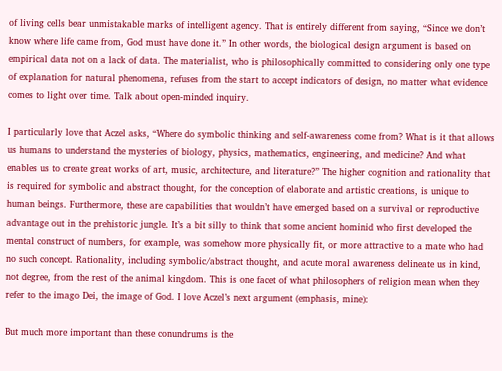of living cells bear unmistakable marks of intelligent agency. That is entirely different from saying, “Since we don’t know where life came from, God must have done it.” In other words, the biological design argument is based on empirical data not on a lack of data. The materialist, who is philosophically committed to considering only one type of explanation for natural phenomena, refuses from the start to accept indicators of design, no matter what evidence comes to light over time. Talk about open-minded inquiry.

I particularly love that Aczel asks, “Where do symbolic thinking and self-awareness come from? What is it that allows us humans to understand the mysteries of biology, physics, mathematics, engineering, and medicine? And what enables us to create great works of art, music, architecture, and literature?” The higher cognition and rationality that is required for symbolic and abstract thought, for the conception of elaborate and artistic creations, is unique to human beings. Furthermore, these are capabilities that wouldn’t have emerged based on a survival or reproductive advantage out in the prehistoric jungle. It’s a bit silly to think that some ancient hominid who first developed the mental construct of numbers, for example, was somehow more physically fit, or more attractive to a mate who had no such concept. Rationality, including symbolic/abstract thought, and acute moral awareness delineate us in kind, not degree, from the rest of the animal kingdom. This is one facet of what philosophers of religion mean when they refer to the imago Dei, the image of God. I love Aczel’s next argument (emphasis, mine):

But much more important than these conundrums is the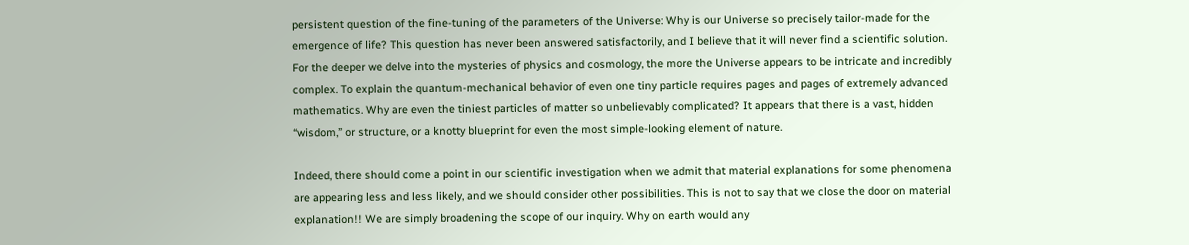persistent question of the fine-tuning of the parameters of the Universe: Why is our Universe so precisely tailor-made for the emergence of life? This question has never been answered satisfactorily, and I believe that it will never find a scientific solution. For the deeper we delve into the mysteries of physics and cosmology, the more the Universe appears to be intricate and incredibly complex. To explain the quantum-mechanical behavior of even one tiny particle requires pages and pages of extremely advanced mathematics. Why are even the tiniest particles of matter so unbelievably complicated? It appears that there is a vast, hidden “wisdom,” or structure, or a knotty blueprint for even the most simple-looking element of nature.

Indeed, there should come a point in our scientific investigation when we admit that material explanations for some phenomena are appearing less and less likely, and we should consider other possibilities. This is not to say that we close the door on material explanation!! We are simply broadening the scope of our inquiry. Why on earth would any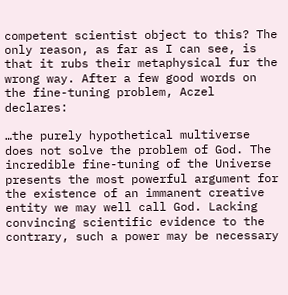competent scientist object to this? The only reason, as far as I can see, is that it rubs their metaphysical fur the wrong way. After a few good words on the fine-tuning problem, Aczel declares:

…the purely hypothetical multiverse does not solve the problem of God. The incredible fine-tuning of the Universe presents the most powerful argument for the existence of an immanent creative entity we may well call God. Lacking convincing scientific evidence to the contrary, such a power may be necessary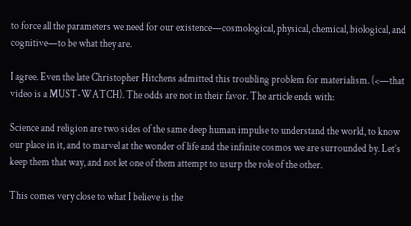to force all the parameters we need for our existence—cosmological, physical, chemical, biological, and cognitive—to be what they are.

I agree. Even the late Christopher Hitchens admitted this troubling problem for materialism. (<—that video is a MUST-WATCH). The odds are not in their favor. The article ends with:

Science and religion are two sides of the same deep human impulse to understand the world, to know our place in it, and to marvel at the wonder of life and the infinite cosmos we are surrounded by. Let’s keep them that way, and not let one of them attempt to usurp the role of the other.

This comes very close to what I believe is the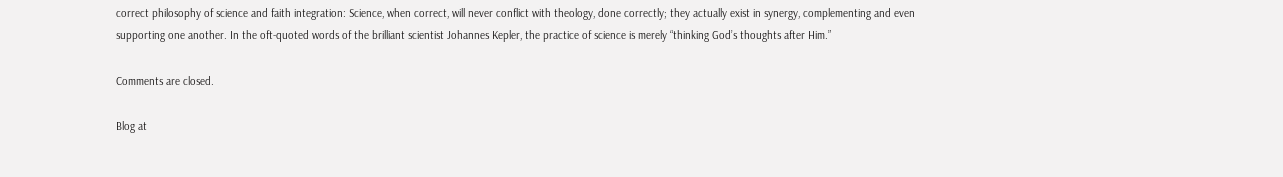correct philosophy of science and faith integration: Science, when correct, will never conflict with theology, done correctly; they actually exist in synergy, complementing and even supporting one another. In the oft-quoted words of the brilliant scientist Johannes Kepler, the practice of science is merely “thinking God’s thoughts after Him.”

Comments are closed.

Blog at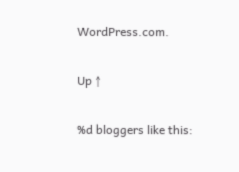WordPress.com.

Up ↑

%d bloggers like this: